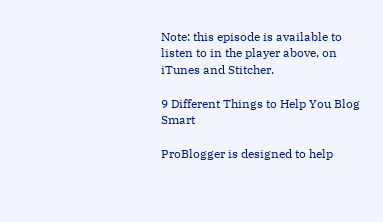Note: this episode is available to listen to in the player above, on iTunes and Stitcher.

9 Different Things to Help You Blog Smart

ProBlogger is designed to help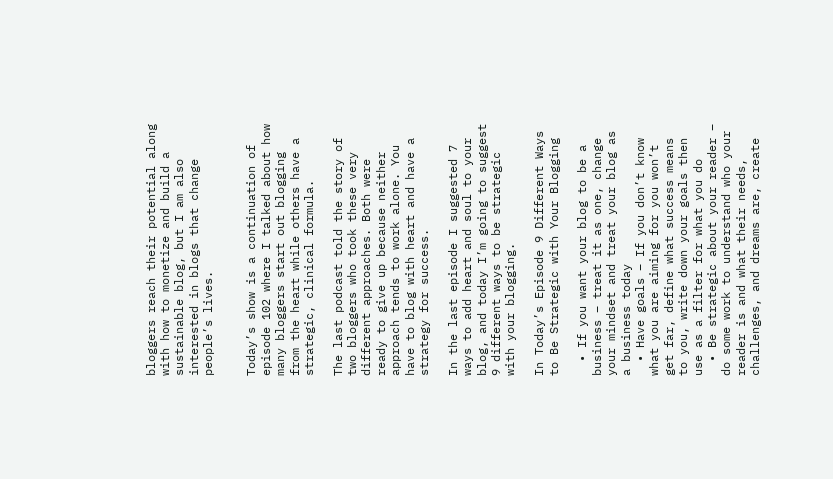bloggers reach their potential along with how to monetize and build a sustainable blog, but I am also interested in blogs that change people’s lives.


Today’s show is a continuation of episode 102 where I talked about how many bloggers start out blogging from the heart while others have a strategic, clinical formula.

The last podcast told the story of two bloggers who took these very different approaches. Both were ready to give up because neither approach tends to work alone. You have to blog with heart and have a strategy for success.

In the last episode I suggested 7 ways to add heart and soul to your blog, and today I’m going to suggest 9 different ways to be strategic with your blogging.

In Today’s Episode 9 Different Ways to Be Strategic with Your Blogging

  • If you want your blog to be a business – treat it as one, change your mindset and treat your blog as a business today
  • Have goals – If you don’t know what you are aiming for you won’t get far, define what success means to you, write down your goals then use as a filter for what you do
  • Be strategic about your reader – do some work to understand who your reader is and what their needs, challenges, and dreams are, create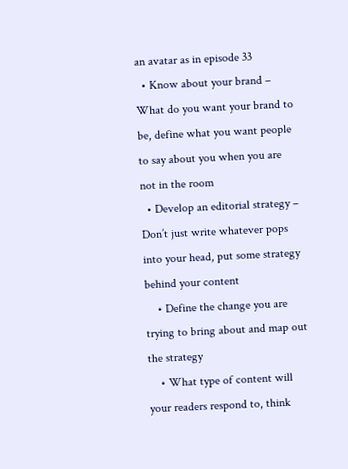an avatar as in episode 33
  • Know about your brand – What do you want your brand to be, define what you want people to say about you when you are not in the room
  • Develop an editorial strategy – Don’t just write whatever pops into your head, put some strategy behind your content
    • Define the change you are trying to bring about and map out the strategy
    • What type of content will your readers respond to, think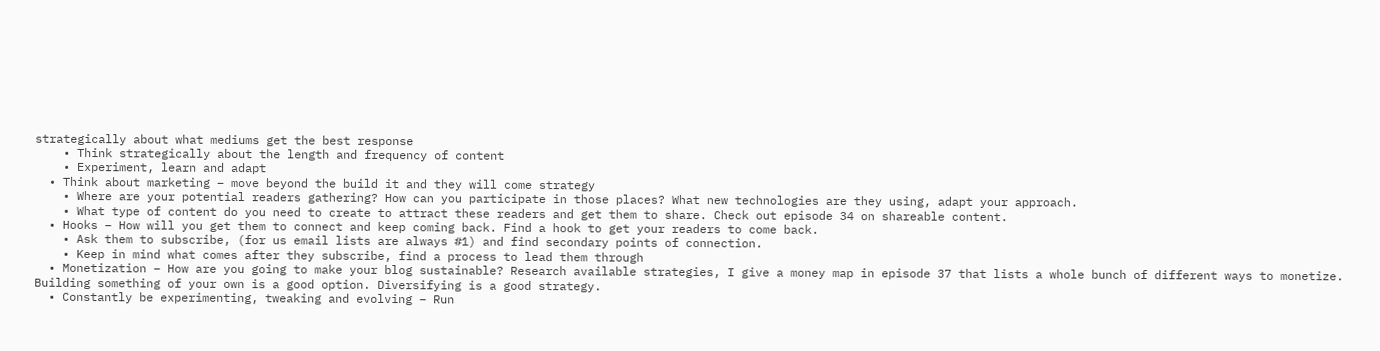strategically about what mediums get the best response
    • Think strategically about the length and frequency of content
    • Experiment, learn and adapt
  • Think about marketing – move beyond the build it and they will come strategy
    • Where are your potential readers gathering? How can you participate in those places? What new technologies are they using, adapt your approach.
    • What type of content do you need to create to attract these readers and get them to share. Check out episode 34 on shareable content.
  • Hooks – How will you get them to connect and keep coming back. Find a hook to get your readers to come back.
    • Ask them to subscribe, (for us email lists are always #1) and find secondary points of connection.
    • Keep in mind what comes after they subscribe, find a process to lead them through
  • Monetization – How are you going to make your blog sustainable? Research available strategies, I give a money map in episode 37 that lists a whole bunch of different ways to monetize. Building something of your own is a good option. Diversifying is a good strategy.
  • Constantly be experimenting, tweaking and evolving – Run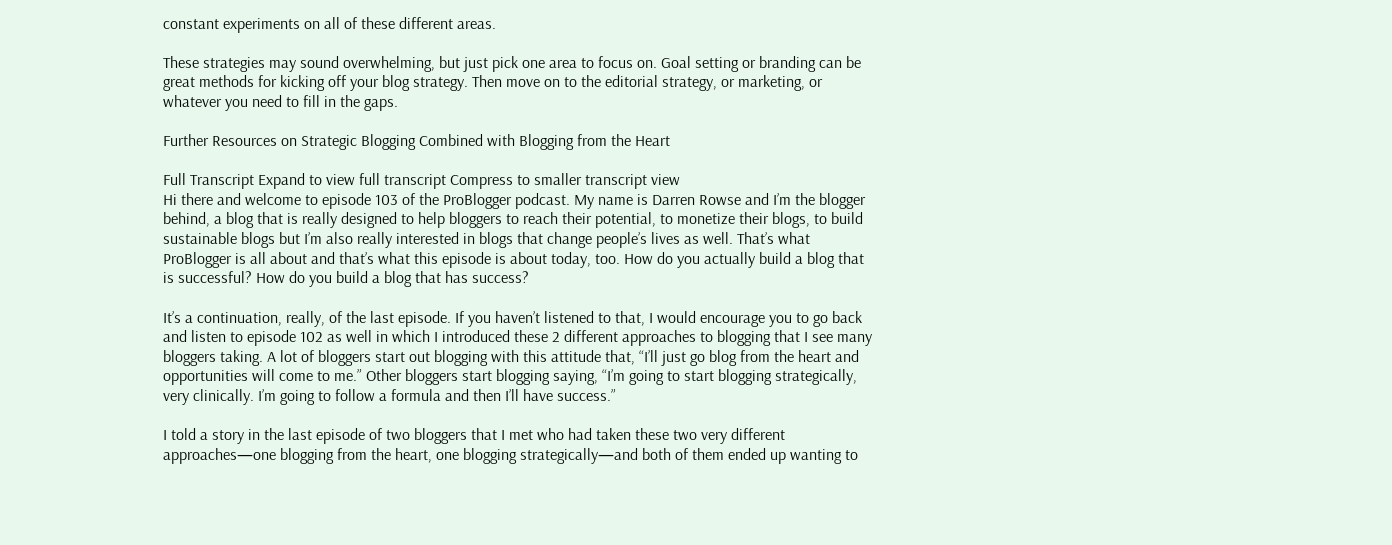constant experiments on all of these different areas.

These strategies may sound overwhelming, but just pick one area to focus on. Goal setting or branding can be great methods for kicking off your blog strategy. Then move on to the editorial strategy, or marketing, or whatever you need to fill in the gaps.

Further Resources on Strategic Blogging Combined with Blogging from the Heart

Full Transcript Expand to view full transcript Compress to smaller transcript view
Hi there and welcome to episode 103 of the ProBlogger podcast. My name is Darren Rowse and I’m the blogger behind, a blog that is really designed to help bloggers to reach their potential, to monetize their blogs, to build sustainable blogs but I’m also really interested in blogs that change people’s lives as well. That’s what ProBlogger is all about and that’s what this episode is about today, too. How do you actually build a blog that is successful? How do you build a blog that has success?

It’s a continuation, really, of the last episode. If you haven’t listened to that, I would encourage you to go back and listen to episode 102 as well in which I introduced these 2 different approaches to blogging that I see many bloggers taking. A lot of bloggers start out blogging with this attitude that, “I’ll just go blog from the heart and opportunities will come to me.” Other bloggers start blogging saying, “I’m going to start blogging strategically, very clinically. I’m going to follow a formula and then I’ll have success.”

I told a story in the last episode of two bloggers that I met who had taken these two very different approaches—one blogging from the heart, one blogging strategically—and both of them ended up wanting to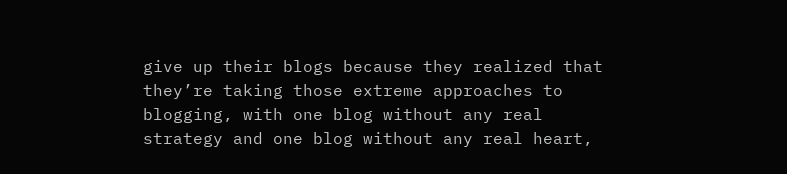give up their blogs because they realized that they’re taking those extreme approaches to blogging, with one blog without any real strategy and one blog without any real heart,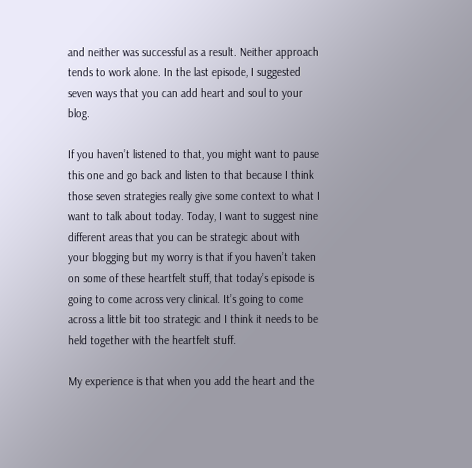and neither was successful as a result. Neither approach tends to work alone. In the last episode, I suggested seven ways that you can add heart and soul to your blog.

If you haven’t listened to that, you might want to pause this one and go back and listen to that because I think those seven strategies really give some context to what I want to talk about today. Today, I want to suggest nine different areas that you can be strategic about with your blogging but my worry is that if you haven’t taken on some of these heartfelt stuff, that today’s episode is going to come across very clinical. It’s going to come across a little bit too strategic and I think it needs to be held together with the heartfelt stuff.

My experience is that when you add the heart and the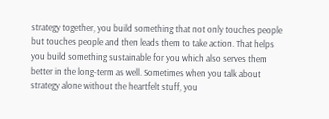strategy together, you build something that not only touches people but touches people and then leads them to take action. That helps you build something sustainable for you which also serves them better in the long-term as well. Sometimes when you talk about strategy alone without the heartfelt stuff, you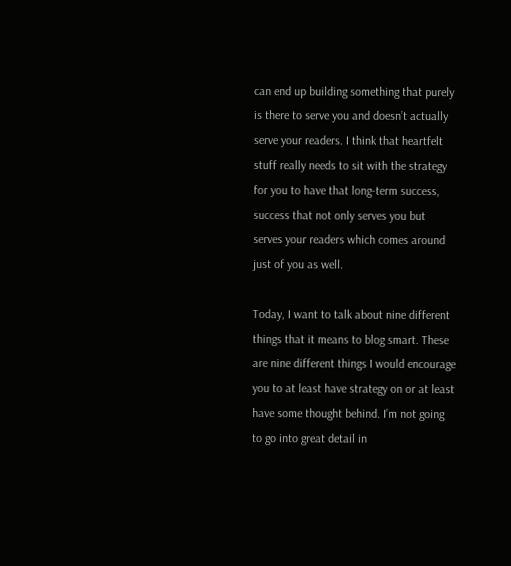can end up building something that purely is there to serve you and doesn’t actually serve your readers. I think that heartfelt stuff really needs to sit with the strategy for you to have that long-term success, success that not only serves you but serves your readers which comes around just of you as well.

Today, I want to talk about nine different things that it means to blog smart. These are nine different things I would encourage you to at least have strategy on or at least have some thought behind. I’m not going to go into great detail in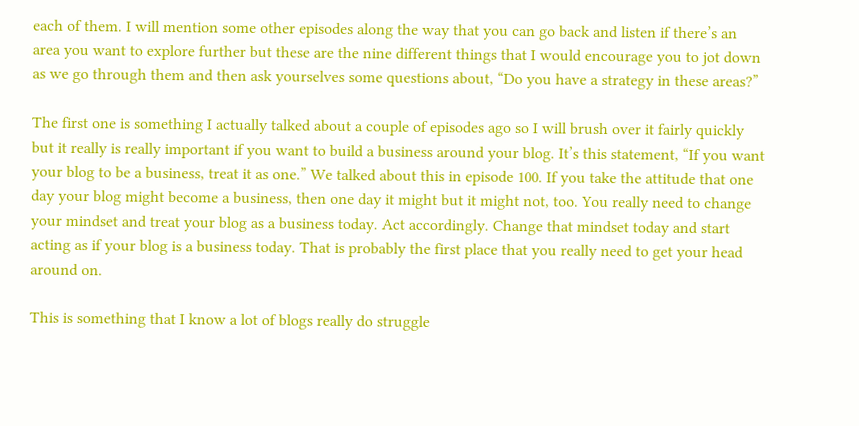each of them. I will mention some other episodes along the way that you can go back and listen if there’s an area you want to explore further but these are the nine different things that I would encourage you to jot down as we go through them and then ask yourselves some questions about, “Do you have a strategy in these areas?”

The first one is something I actually talked about a couple of episodes ago so I will brush over it fairly quickly but it really is really important if you want to build a business around your blog. It’s this statement, “If you want your blog to be a business, treat it as one.” We talked about this in episode 100. If you take the attitude that one day your blog might become a business, then one day it might but it might not, too. You really need to change your mindset and treat your blog as a business today. Act accordingly. Change that mindset today and start acting as if your blog is a business today. That is probably the first place that you really need to get your head around on.

This is something that I know a lot of blogs really do struggle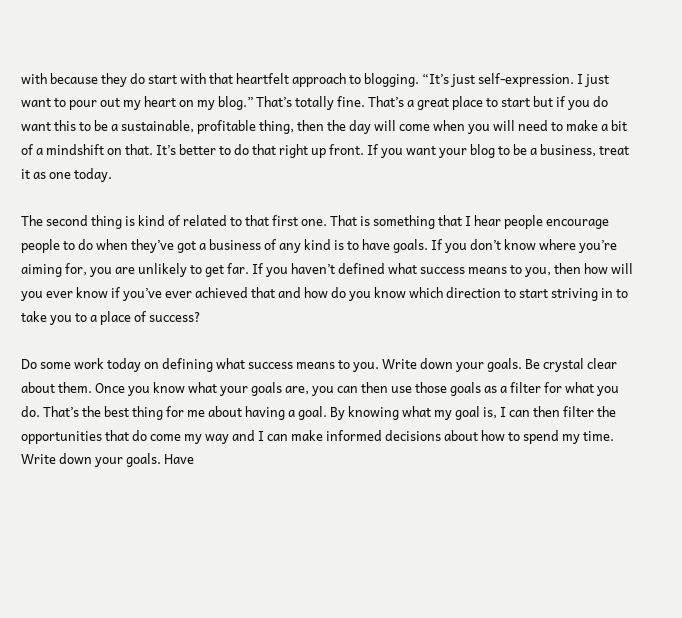with because they do start with that heartfelt approach to blogging. “It’s just self-expression. I just want to pour out my heart on my blog.” That’s totally fine. That’s a great place to start but if you do want this to be a sustainable, profitable thing, then the day will come when you will need to make a bit of a mindshift on that. It’s better to do that right up front. If you want your blog to be a business, treat it as one today.

The second thing is kind of related to that first one. That is something that I hear people encourage people to do when they’ve got a business of any kind is to have goals. If you don’t know where you’re aiming for, you are unlikely to get far. If you haven’t defined what success means to you, then how will you ever know if you’ve ever achieved that and how do you know which direction to start striving in to take you to a place of success?

Do some work today on defining what success means to you. Write down your goals. Be crystal clear about them. Once you know what your goals are, you can then use those goals as a filter for what you do. That’s the best thing for me about having a goal. By knowing what my goal is, I can then filter the opportunities that do come my way and I can make informed decisions about how to spend my time. Write down your goals. Have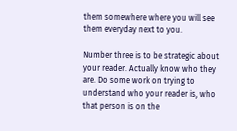them somewhere where you will see them everyday next to you.

Number three is to be strategic about your reader. Actually know who they are. Do some work on trying to understand who your reader is, who that person is on the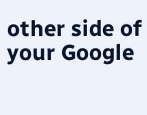other side of your Google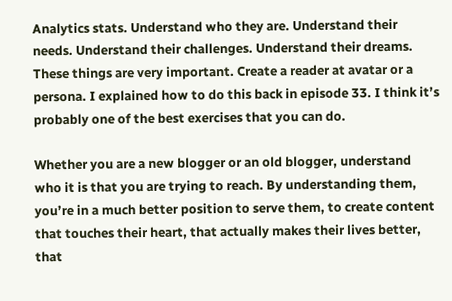Analytics stats. Understand who they are. Understand their needs. Understand their challenges. Understand their dreams. These things are very important. Create a reader at avatar or a persona. I explained how to do this back in episode 33. I think it’s probably one of the best exercises that you can do.

Whether you are a new blogger or an old blogger, understand who it is that you are trying to reach. By understanding them, you’re in a much better position to serve them, to create content that touches their heart, that actually makes their lives better, that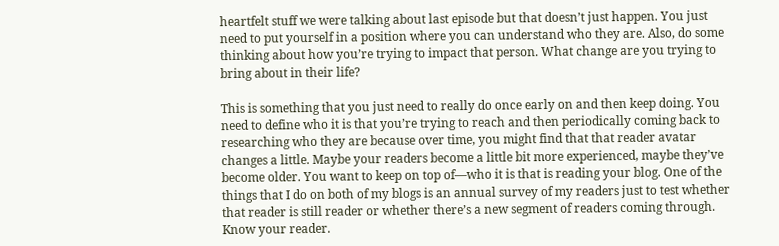heartfelt stuff we were talking about last episode but that doesn’t just happen. You just need to put yourself in a position where you can understand who they are. Also, do some thinking about how you’re trying to impact that person. What change are you trying to bring about in their life?

This is something that you just need to really do once early on and then keep doing. You need to define who it is that you’re trying to reach and then periodically coming back to researching who they are because over time, you might find that that reader avatar changes a little. Maybe your readers become a little bit more experienced, maybe they’ve become older. You want to keep on top of—who it is that is reading your blog. One of the things that I do on both of my blogs is an annual survey of my readers just to test whether that reader is still reader or whether there’s a new segment of readers coming through. Know your reader.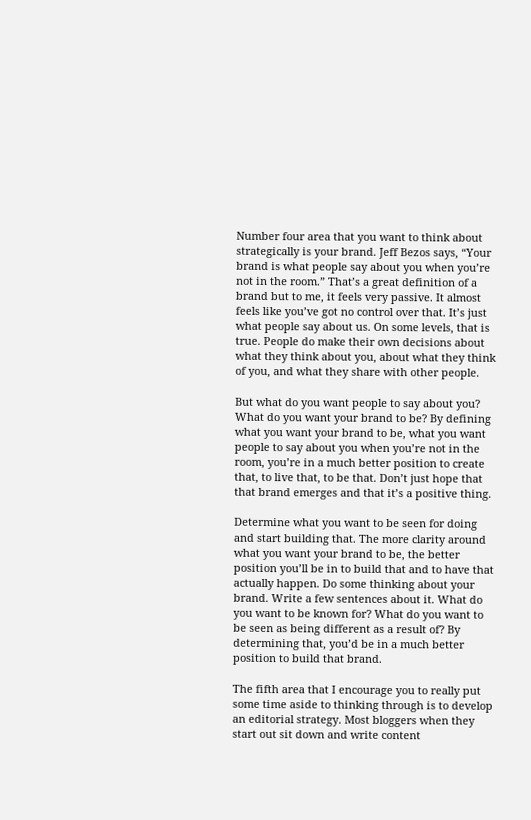Number four area that you want to think about strategically is your brand. Jeff Bezos says, “Your brand is what people say about you when you’re not in the room.” That’s a great definition of a brand but to me, it feels very passive. It almost feels like you’ve got no control over that. It’s just what people say about us. On some levels, that is true. People do make their own decisions about what they think about you, about what they think of you, and what they share with other people.

But what do you want people to say about you? What do you want your brand to be? By defining what you want your brand to be, what you want people to say about you when you’re not in the room, you’re in a much better position to create that, to live that, to be that. Don’t just hope that that brand emerges and that it’s a positive thing.

Determine what you want to be seen for doing and start building that. The more clarity around what you want your brand to be, the better position you’ll be in to build that and to have that actually happen. Do some thinking about your brand. Write a few sentences about it. What do you want to be known for? What do you want to be seen as being different as a result of? By determining that, you’d be in a much better position to build that brand.

The fifth area that I encourage you to really put some time aside to thinking through is to develop an editorial strategy. Most bloggers when they start out sit down and write content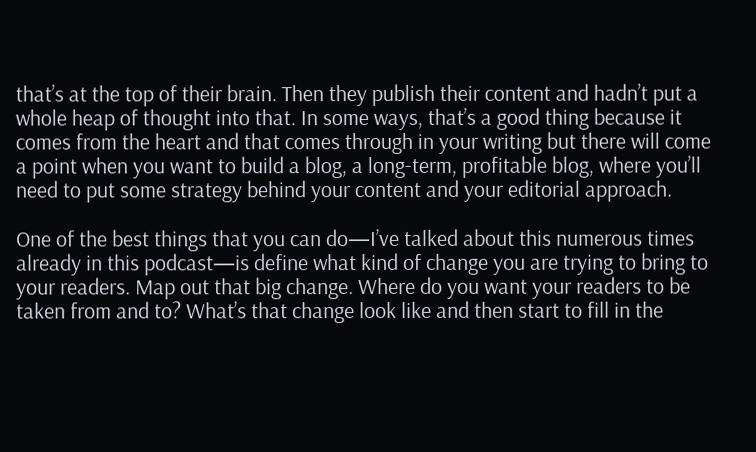that’s at the top of their brain. Then they publish their content and hadn’t put a whole heap of thought into that. In some ways, that’s a good thing because it comes from the heart and that comes through in your writing but there will come a point when you want to build a blog, a long-term, profitable blog, where you’ll need to put some strategy behind your content and your editorial approach.

One of the best things that you can do—I’ve talked about this numerous times already in this podcast—is define what kind of change you are trying to bring to your readers. Map out that big change. Where do you want your readers to be taken from and to? What’s that change look like and then start to fill in the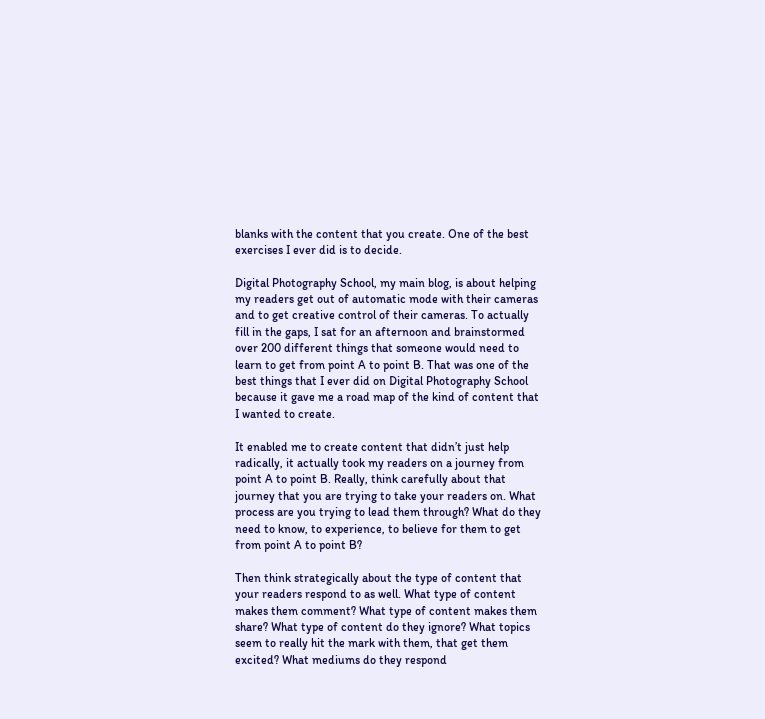blanks with the content that you create. One of the best exercises I ever did is to decide.

Digital Photography School, my main blog, is about helping my readers get out of automatic mode with their cameras and to get creative control of their cameras. To actually fill in the gaps, I sat for an afternoon and brainstormed over 200 different things that someone would need to learn to get from point A to point B. That was one of the best things that I ever did on Digital Photography School because it gave me a road map of the kind of content that I wanted to create.

It enabled me to create content that didn’t just help radically, it actually took my readers on a journey from point A to point B. Really, think carefully about that journey that you are trying to take your readers on. What process are you trying to lead them through? What do they need to know, to experience, to believe for them to get from point A to point B?

Then think strategically about the type of content that your readers respond to as well. What type of content makes them comment? What type of content makes them share? What type of content do they ignore? What topics seem to really hit the mark with them, that get them excited? What mediums do they respond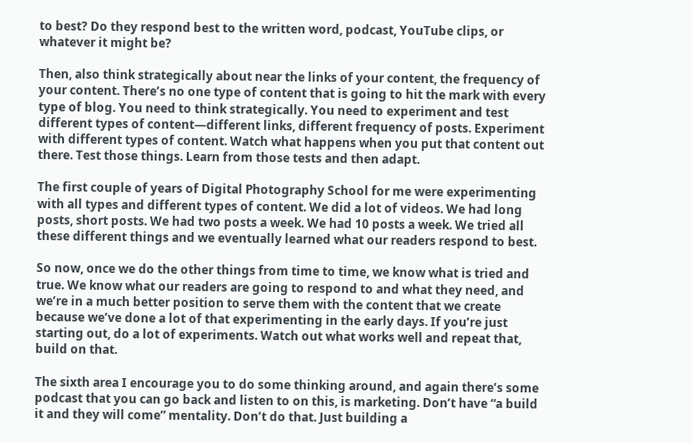to best? Do they respond best to the written word, podcast, YouTube clips, or whatever it might be?

Then, also think strategically about near the links of your content, the frequency of your content. There’s no one type of content that is going to hit the mark with every type of blog. You need to think strategically. You need to experiment and test different types of content—different links, different frequency of posts. Experiment with different types of content. Watch what happens when you put that content out there. Test those things. Learn from those tests and then adapt.

The first couple of years of Digital Photography School for me were experimenting with all types and different types of content. We did a lot of videos. We had long posts, short posts. We had two posts a week. We had 10 posts a week. We tried all these different things and we eventually learned what our readers respond to best.

So now, once we do the other things from time to time, we know what is tried and true. We know what our readers are going to respond to and what they need, and we’re in a much better position to serve them with the content that we create because we’ve done a lot of that experimenting in the early days. If you’re just starting out, do a lot of experiments. Watch out what works well and repeat that, build on that.

The sixth area I encourage you to do some thinking around, and again there’s some podcast that you can go back and listen to on this, is marketing. Don’t have “a build it and they will come” mentality. Don’t do that. Just building a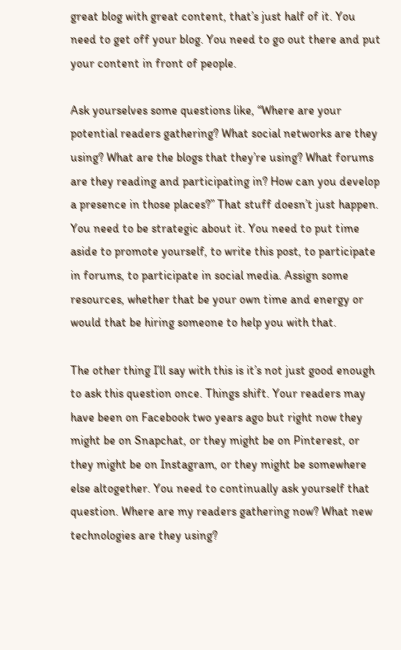great blog with great content, that’s just half of it. You need to get off your blog. You need to go out there and put your content in front of people.

Ask yourselves some questions like, “Where are your potential readers gathering? What social networks are they using? What are the blogs that they’re using? What forums are they reading and participating in? How can you develop a presence in those places?” That stuff doesn’t just happen. You need to be strategic about it. You need to put time aside to promote yourself, to write this post, to participate in forums, to participate in social media. Assign some resources, whether that be your own time and energy or would that be hiring someone to help you with that.

The other thing I’ll say with this is it’s not just good enough to ask this question once. Things shift. Your readers may have been on Facebook two years ago but right now they might be on Snapchat, or they might be on Pinterest, or they might be on Instagram, or they might be somewhere else altogether. You need to continually ask yourself that question. Where are my readers gathering now? What new technologies are they using?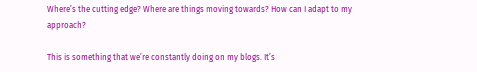Where’s the cutting edge? Where are things moving towards? How can I adapt to my approach?

This is something that we’re constantly doing on my blogs. It’s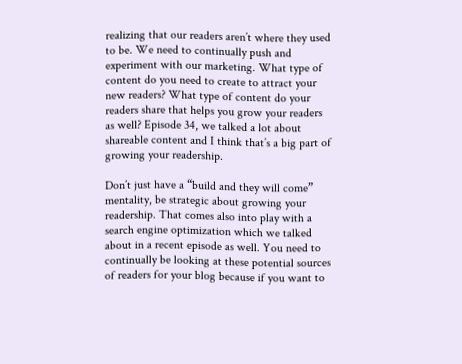realizing that our readers aren’t where they used to be. We need to continually push and experiment with our marketing. What type of content do you need to create to attract your new readers? What type of content do your readers share that helps you grow your readers as well? Episode 34, we talked a lot about shareable content and I think that’s a big part of growing your readership.

Don’t just have a “build and they will come” mentality, be strategic about growing your readership. That comes also into play with a search engine optimization which we talked about in a recent episode as well. You need to continually be looking at these potential sources of readers for your blog because if you want to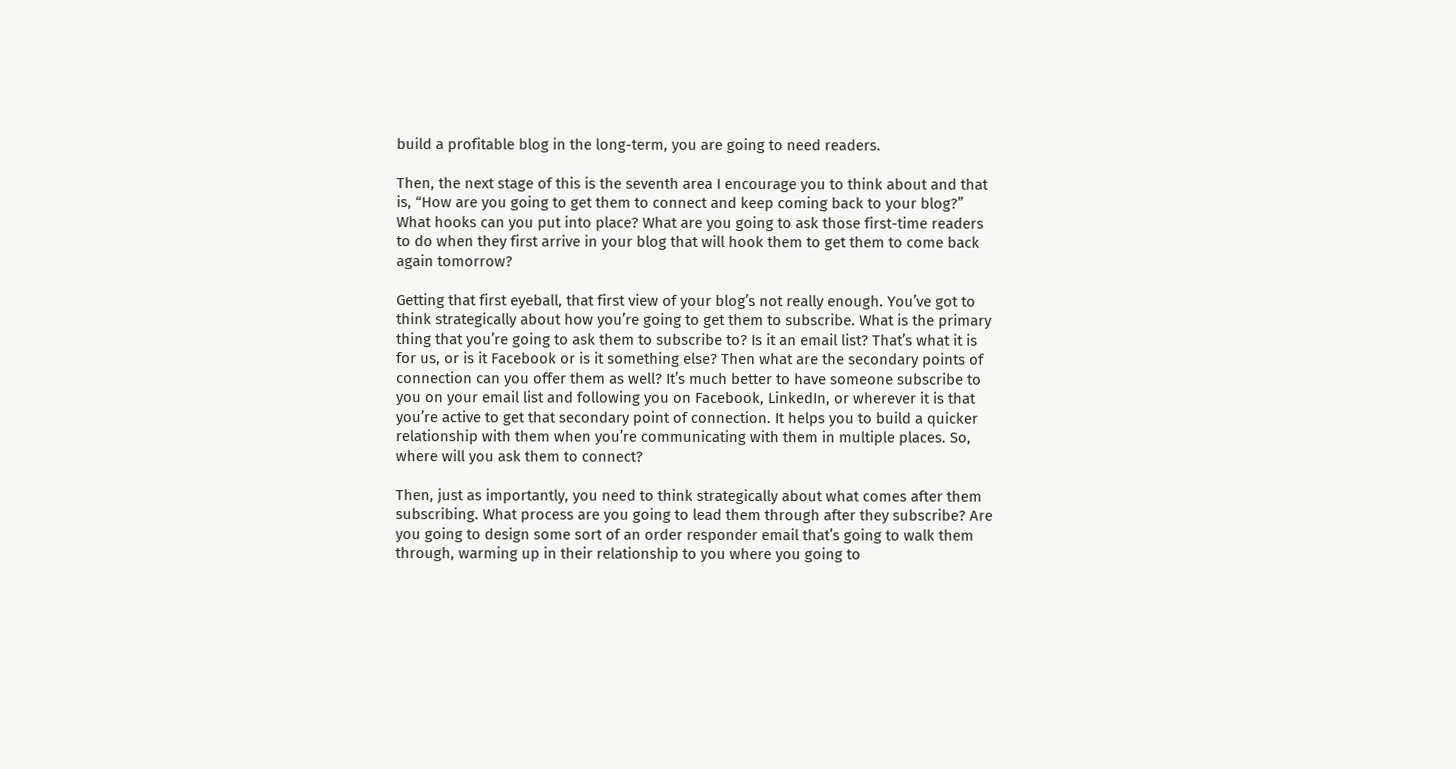build a profitable blog in the long-term, you are going to need readers.

Then, the next stage of this is the seventh area I encourage you to think about and that is, “How are you going to get them to connect and keep coming back to your blog?” What hooks can you put into place? What are you going to ask those first-time readers to do when they first arrive in your blog that will hook them to get them to come back again tomorrow?

Getting that first eyeball, that first view of your blog’s not really enough. You’ve got to think strategically about how you’re going to get them to subscribe. What is the primary thing that you’re going to ask them to subscribe to? Is it an email list? That’s what it is for us, or is it Facebook or is it something else? Then what are the secondary points of connection can you offer them as well? It’s much better to have someone subscribe to you on your email list and following you on Facebook, LinkedIn, or wherever it is that you’re active to get that secondary point of connection. It helps you to build a quicker relationship with them when you’re communicating with them in multiple places. So, where will you ask them to connect?

Then, just as importantly, you need to think strategically about what comes after them subscribing. What process are you going to lead them through after they subscribe? Are you going to design some sort of an order responder email that’s going to walk them through, warming up in their relationship to you where you going to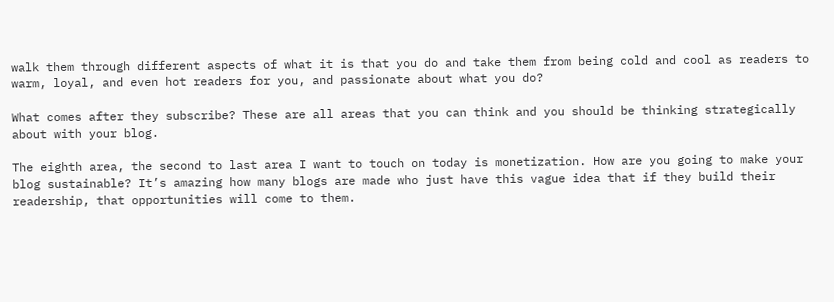walk them through different aspects of what it is that you do and take them from being cold and cool as readers to warm, loyal, and even hot readers for you, and passionate about what you do?

What comes after they subscribe? These are all areas that you can think and you should be thinking strategically about with your blog.

The eighth area, the second to last area I want to touch on today is monetization. How are you going to make your blog sustainable? It’s amazing how many blogs are made who just have this vague idea that if they build their readership, that opportunities will come to them.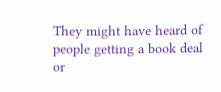They might have heard of people getting a book deal or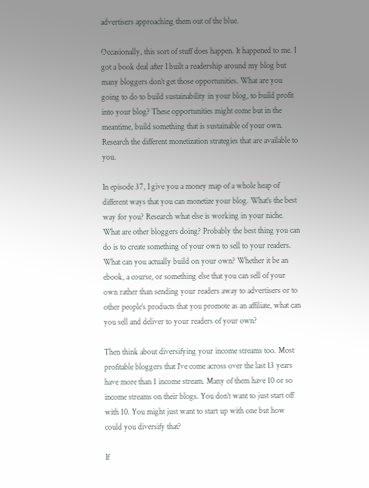advertisers approaching them out of the blue.

Occasionally, this sort of stuff does happen. It happened to me. I got a book deal after I built a readership around my blog but many bloggers don’t get those opportunities. What are you going to do to build sustainability in your blog, to build profit into your blog? These opportunities might come but in the meantime, build something that is sustainable of your own. Research the different monetization strategies that are available to you.

In episode 37, I give you a money map of a whole heap of different ways that you can monetize your blog. What’s the best way for you? Research what else is working in your niche. What are other bloggers doing? Probably the best thing you can do is to create something of your own to sell to your readers. What can you actually build on your own? Whether it be an ebook, a course, or something else that you can sell of your own rather than sending your readers away to advertisers or to other people’s products that you promote as an affiliate, what can you sell and deliver to your readers of your own?

Then think about diversifying your income streams too. Most profitable bloggers that I’ve come across over the last 13 years have more than 1 income stream. Many of them have 10 or so income streams on their blogs. You don’t want to just start off with 10. You might just want to start up with one but how could you diversify that?

If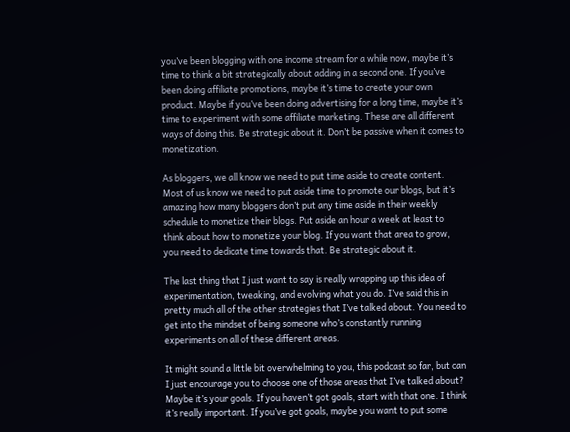you’ve been blogging with one income stream for a while now, maybe it’s time to think a bit strategically about adding in a second one. If you’ve been doing affiliate promotions, maybe it’s time to create your own product. Maybe if you’ve been doing advertising for a long time, maybe it’s time to experiment with some affiliate marketing. These are all different ways of doing this. Be strategic about it. Don’t be passive when it comes to monetization.

As bloggers, we all know we need to put time aside to create content. Most of us know we need to put aside time to promote our blogs, but it’s amazing how many bloggers don’t put any time aside in their weekly schedule to monetize their blogs. Put aside an hour a week at least to think about how to monetize your blog. If you want that area to grow, you need to dedicate time towards that. Be strategic about it.

The last thing that I just want to say is really wrapping up this idea of experimentation, tweaking, and evolving what you do. I’ve said this in pretty much all of the other strategies that I’ve talked about. You need to get into the mindset of being someone who’s constantly running experiments on all of these different areas.

It might sound a little bit overwhelming to you, this podcast so far, but can I just encourage you to choose one of those areas that I’ve talked about? Maybe it’s your goals. If you haven’t got goals, start with that one. I think it’s really important. If you’ve got goals, maybe you want to put some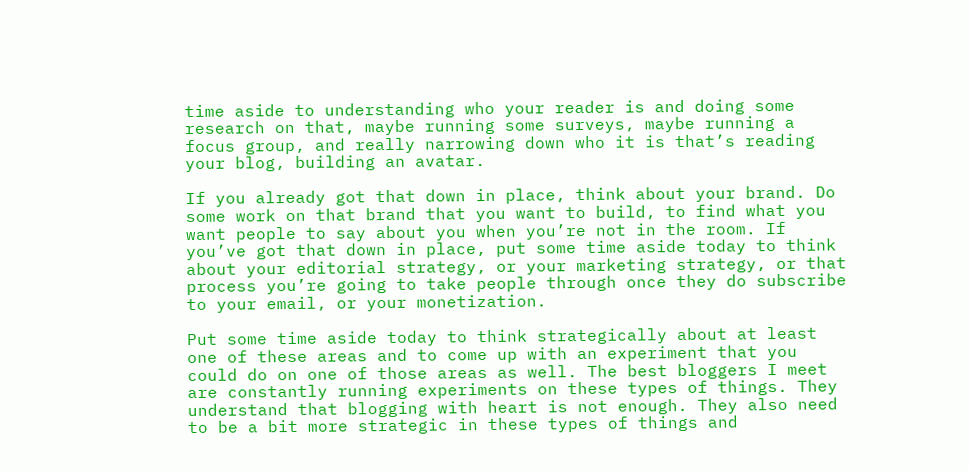time aside to understanding who your reader is and doing some research on that, maybe running some surveys, maybe running a focus group, and really narrowing down who it is that’s reading your blog, building an avatar.

If you already got that down in place, think about your brand. Do some work on that brand that you want to build, to find what you want people to say about you when you’re not in the room. If you’ve got that down in place, put some time aside today to think about your editorial strategy, or your marketing strategy, or that process you’re going to take people through once they do subscribe to your email, or your monetization.

Put some time aside today to think strategically about at least one of these areas and to come up with an experiment that you could do on one of those areas as well. The best bloggers I meet are constantly running experiments on these types of things. They understand that blogging with heart is not enough. They also need to be a bit more strategic in these types of things and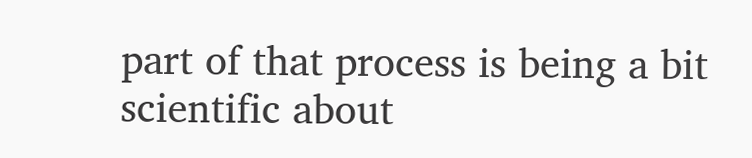part of that process is being a bit scientific about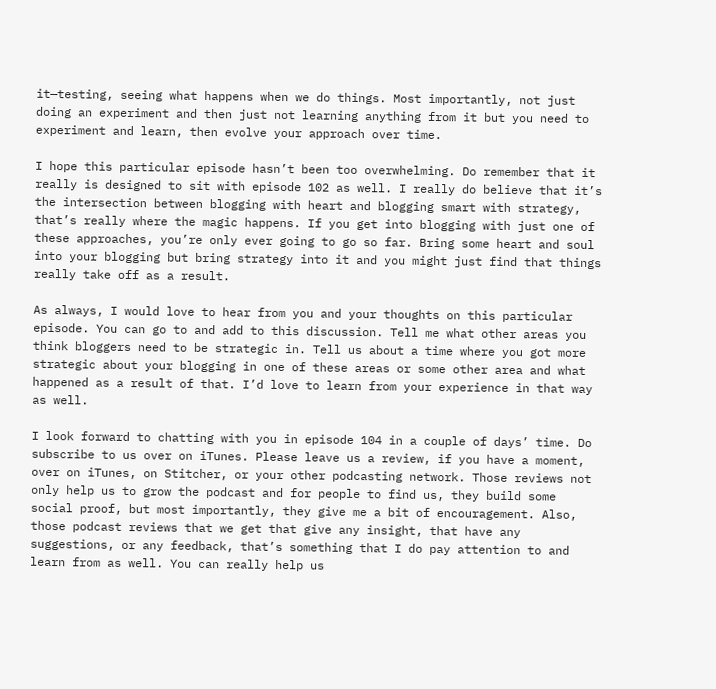it—testing, seeing what happens when we do things. Most importantly, not just doing an experiment and then just not learning anything from it but you need to experiment and learn, then evolve your approach over time.

I hope this particular episode hasn’t been too overwhelming. Do remember that it really is designed to sit with episode 102 as well. I really do believe that it’s the intersection between blogging with heart and blogging smart with strategy, that’s really where the magic happens. If you get into blogging with just one of these approaches, you’re only ever going to go so far. Bring some heart and soul into your blogging but bring strategy into it and you might just find that things really take off as a result.

As always, I would love to hear from you and your thoughts on this particular episode. You can go to and add to this discussion. Tell me what other areas you think bloggers need to be strategic in. Tell us about a time where you got more strategic about your blogging in one of these areas or some other area and what happened as a result of that. I’d love to learn from your experience in that way as well.

I look forward to chatting with you in episode 104 in a couple of days’ time. Do subscribe to us over on iTunes. Please leave us a review, if you have a moment, over on iTunes, on Stitcher, or your other podcasting network. Those reviews not only help us to grow the podcast and for people to find us, they build some social proof, but most importantly, they give me a bit of encouragement. Also, those podcast reviews that we get that give any insight, that have any suggestions, or any feedback, that’s something that I do pay attention to and learn from as well. You can really help us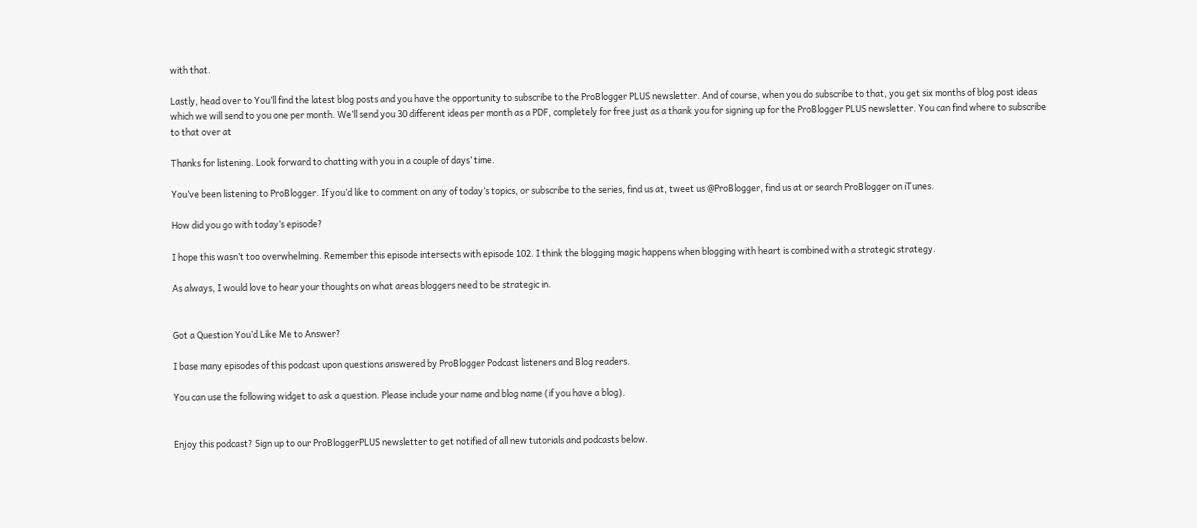with that.

Lastly, head over to You’ll find the latest blog posts and you have the opportunity to subscribe to the ProBlogger PLUS newsletter. And of course, when you do subscribe to that, you get six months of blog post ideas which we will send to you one per month. We’ll send you 30 different ideas per month as a PDF, completely for free just as a thank you for signing up for the ProBlogger PLUS newsletter. You can find where to subscribe to that over at

Thanks for listening. Look forward to chatting with you in a couple of days’ time.

You’ve been listening to ProBlogger. If you’d like to comment on any of today’s topics, or subscribe to the series, find us at, tweet us @ProBlogger, find us at or search ProBlogger on iTunes.

How did you go with today’s episode?

I hope this wasn’t too overwhelming. Remember this episode intersects with episode 102. I think the blogging magic happens when blogging with heart is combined with a strategic strategy.

As always, I would love to hear your thoughts on what areas bloggers need to be strategic in.


Got a Question You’d Like Me to Answer?

I base many episodes of this podcast upon questions answered by ProBlogger Podcast listeners and Blog readers.

You can use the following widget to ask a question. Please include your name and blog name (if you have a blog).


Enjoy this podcast? Sign up to our ProBloggerPLUS newsletter to get notified of all new tutorials and podcasts below.